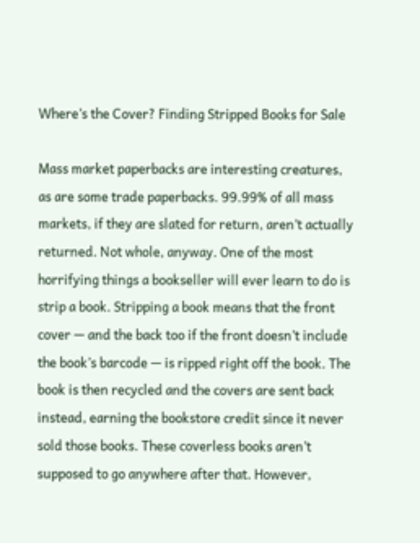Where’s the Cover? Finding Stripped Books for Sale

Mass market paperbacks are interesting creatures, as are some trade paperbacks. 99.99% of all mass markets, if they are slated for return, aren’t actually returned. Not whole, anyway. One of the most horrifying things a bookseller will ever learn to do is strip a book. Stripping a book means that the front cover — and the back too if the front doesn’t include the book’s barcode — is ripped right off the book. The book is then recycled and the covers are sent back instead, earning the bookstore credit since it never sold those books. These coverless books aren’t supposed to go anywhere after that. However,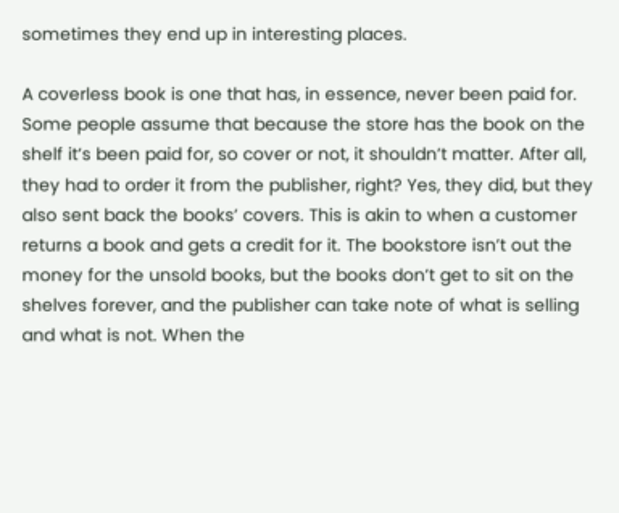sometimes they end up in interesting places.

A coverless book is one that has, in essence, never been paid for. Some people assume that because the store has the book on the shelf it’s been paid for, so cover or not, it shouldn’t matter. After all, they had to order it from the publisher, right? Yes, they did, but they also sent back the books’ covers. This is akin to when a customer returns a book and gets a credit for it. The bookstore isn’t out the money for the unsold books, but the books don’t get to sit on the shelves forever, and the publisher can take note of what is selling and what is not. When the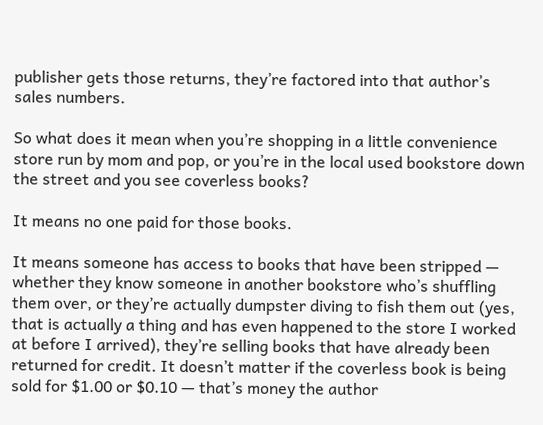publisher gets those returns, they’re factored into that author’s sales numbers.

So what does it mean when you’re shopping in a little convenience store run by mom and pop, or you’re in the local used bookstore down the street and you see coverless books?

It means no one paid for those books.

It means someone has access to books that have been stripped — whether they know someone in another bookstore who’s shuffling them over, or they’re actually dumpster diving to fish them out (yes, that is actually a thing and has even happened to the store I worked at before I arrived), they’re selling books that have already been returned for credit. It doesn’t matter if the coverless book is being sold for $1.00 or $0.10 — that’s money the author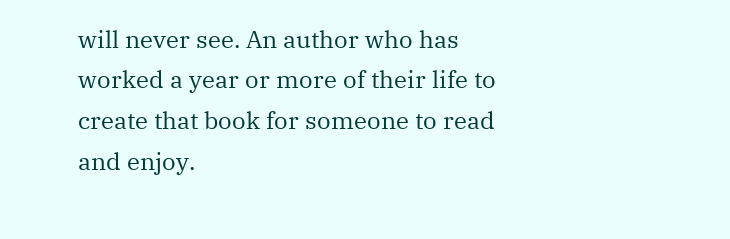will never see. An author who has worked a year or more of their life to create that book for someone to read and enjoy.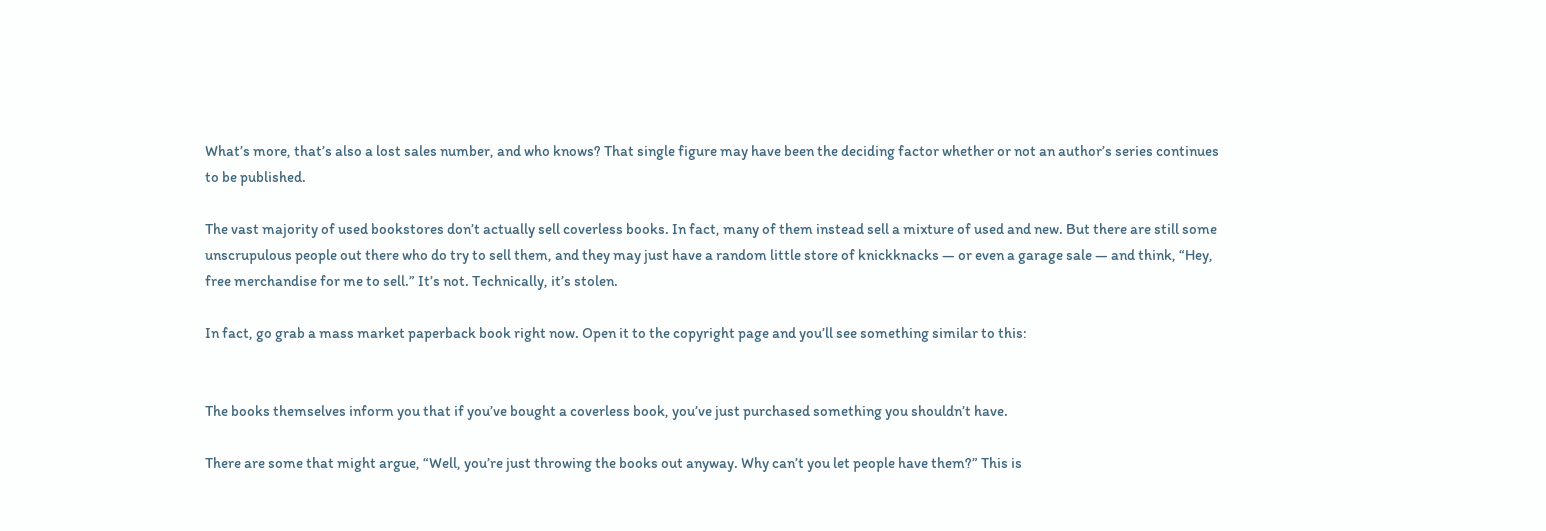What’s more, that’s also a lost sales number, and who knows? That single figure may have been the deciding factor whether or not an author’s series continues to be published.

The vast majority of used bookstores don’t actually sell coverless books. In fact, many of them instead sell a mixture of used and new. But there are still some unscrupulous people out there who do try to sell them, and they may just have a random little store of knickknacks — or even a garage sale — and think, “Hey, free merchandise for me to sell.” It’s not. Technically, it’s stolen.

In fact, go grab a mass market paperback book right now. Open it to the copyright page and you’ll see something similar to this:


The books themselves inform you that if you’ve bought a coverless book, you’ve just purchased something you shouldn’t have.

There are some that might argue, “Well, you’re just throwing the books out anyway. Why can’t you let people have them?” This is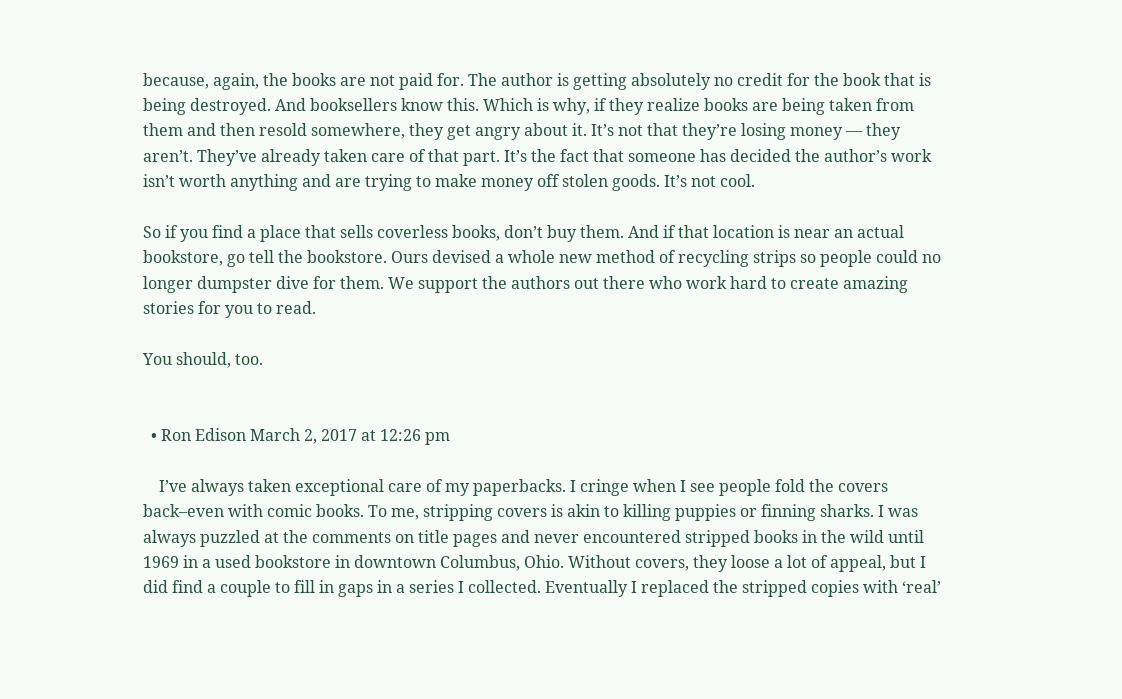because, again, the books are not paid for. The author is getting absolutely no credit for the book that is being destroyed. And booksellers know this. Which is why, if they realize books are being taken from them and then resold somewhere, they get angry about it. It’s not that they’re losing money — they aren’t. They’ve already taken care of that part. It’s the fact that someone has decided the author’s work isn’t worth anything and are trying to make money off stolen goods. It’s not cool.

So if you find a place that sells coverless books, don’t buy them. And if that location is near an actual bookstore, go tell the bookstore. Ours devised a whole new method of recycling strips so people could no longer dumpster dive for them. We support the authors out there who work hard to create amazing stories for you to read.

You should, too.


  • Ron Edison March 2, 2017 at 12:26 pm

    I’ve always taken exceptional care of my paperbacks. I cringe when I see people fold the covers back–even with comic books. To me, stripping covers is akin to killing puppies or finning sharks. I was always puzzled at the comments on title pages and never encountered stripped books in the wild until 1969 in a used bookstore in downtown Columbus, Ohio. Without covers, they loose a lot of appeal, but I did find a couple to fill in gaps in a series I collected. Eventually I replaced the stripped copies with ‘real’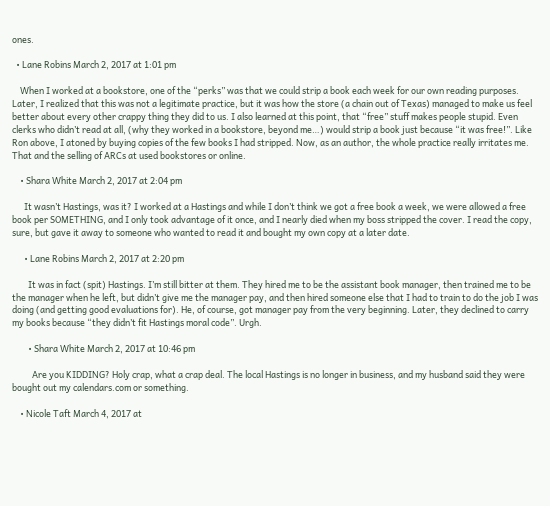ones.

  • Lane Robins March 2, 2017 at 1:01 pm

    When I worked at a bookstore, one of the “perks” was that we could strip a book each week for our own reading purposes. Later, I realized that this was not a legitimate practice, but it was how the store (a chain out of Texas) managed to make us feel better about every other crappy thing they did to us. I also learned at this point, that “free” stuff makes people stupid. Even clerks who didn’t read at all, (why they worked in a bookstore, beyond me…) would strip a book just because “it was free!”. Like Ron above, I atoned by buying copies of the few books I had stripped. Now, as an author, the whole practice really irritates me. That and the selling of ARCs at used bookstores or online.

    • Shara White March 2, 2017 at 2:04 pm

      It wasn’t Hastings, was it? I worked at a Hastings and while I don’t think we got a free book a week, we were allowed a free book per SOMETHING, and I only took advantage of it once, and I nearly died when my boss stripped the cover. I read the copy, sure, but gave it away to someone who wanted to read it and bought my own copy at a later date.

      • Lane Robins March 2, 2017 at 2:20 pm

        It was in fact (spit) Hastings. I’m still bitter at them. They hired me to be the assistant book manager, then trained me to be the manager when he left, but didn’t give me the manager pay, and then hired someone else that I had to train to do the job I was doing (and getting good evaluations for). He, of course, got manager pay from the very beginning. Later, they declined to carry my books because “they didn’t fit Hastings moral code”. Urgh.

        • Shara White March 2, 2017 at 10:46 pm

          Are you KIDDING? Holy crap, what a crap deal. The local Hastings is no longer in business, and my husband said they were bought out my calendars.com or something.

    • Nicole Taft March 4, 2017 at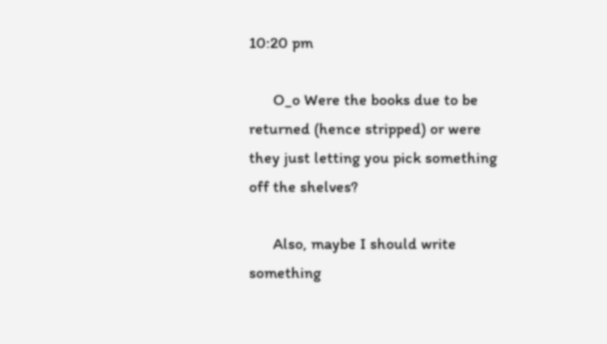10:20 pm

      O_o Were the books due to be returned (hence stripped) or were they just letting you pick something off the shelves?

      Also, maybe I should write something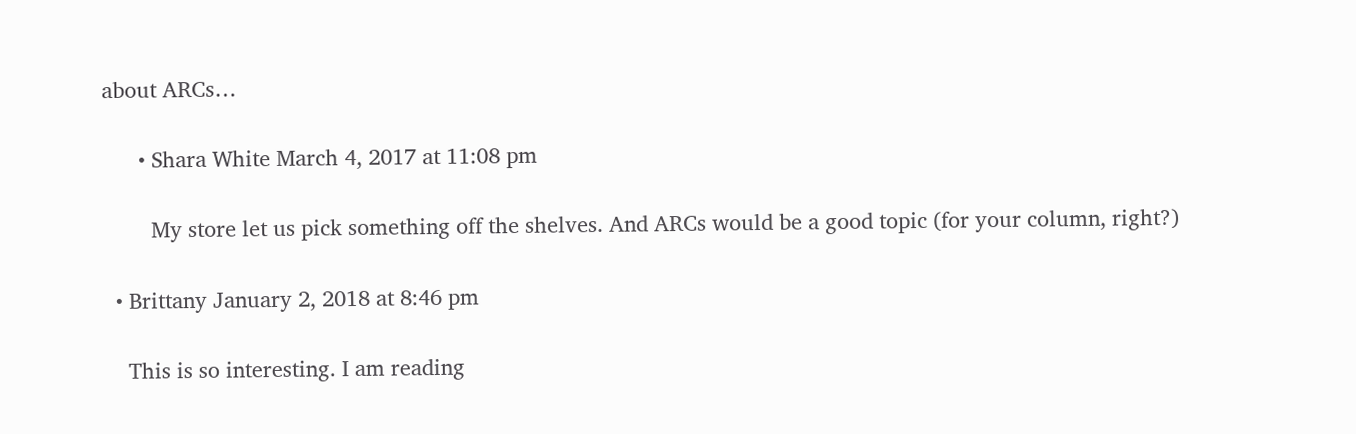about ARCs…

      • Shara White March 4, 2017 at 11:08 pm

        My store let us pick something off the shelves. And ARCs would be a good topic (for your column, right?)

  • Brittany January 2, 2018 at 8:46 pm

    This is so interesting. I am reading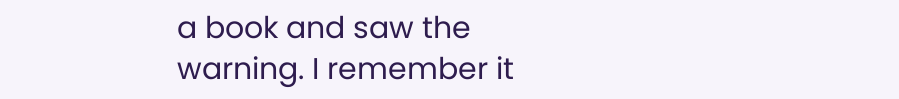a book and saw the warning. I remember it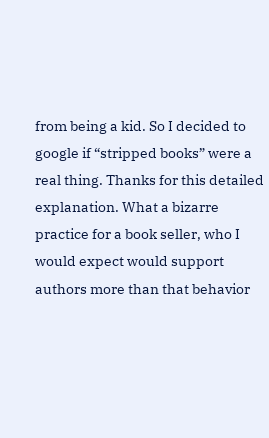from being a kid. So I decided to google if “stripped books” were a real thing. Thanks for this detailed explanation. What a bizarre practice for a book seller, who I would expect would support authors more than that behavior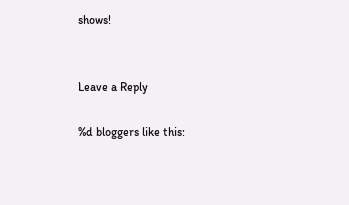shows!


Leave a Reply

%d bloggers like this: